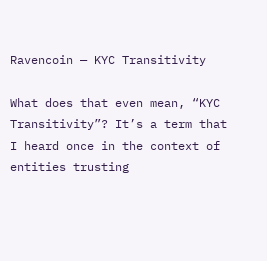Ravencoin — KYC Transitivity

What does that even mean, “KYC Transitivity”? It’s a term that I heard once in the context of entities trusting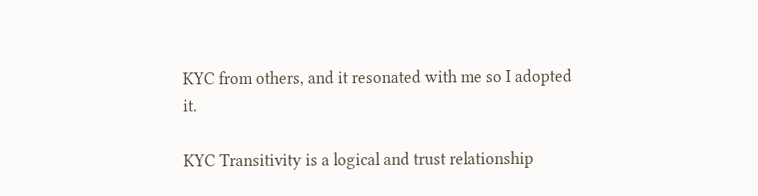KYC from others, and it resonated with me so I adopted it.

KYC Transitivity is a logical and trust relationship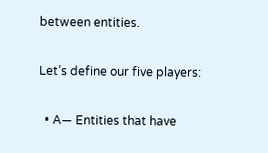between entities.

Let’s define our five players:

  • A— Entities that have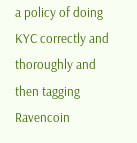a policy of doing KYC correctly and thoroughly and then tagging Ravencoin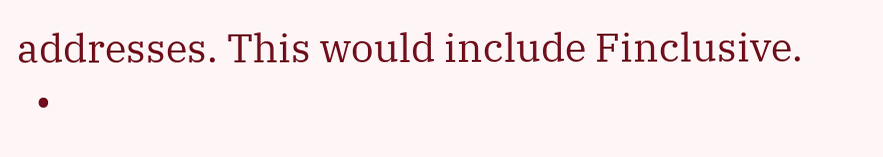addresses. This would include Finclusive.
  •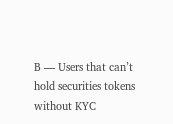B — Users that can’t hold securities tokens without KYC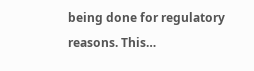being done for regulatory reasons. This…